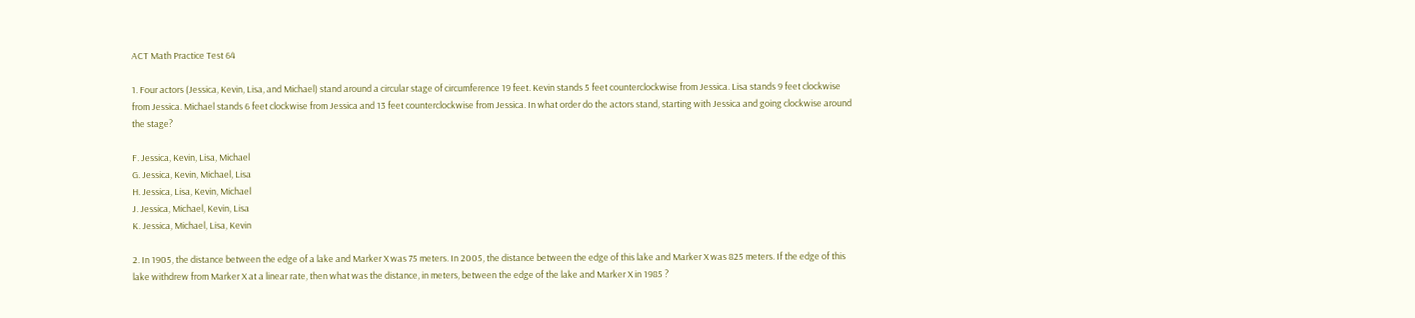ACT Math Practice Test 64

1. Four actors (Jessica, Kevin, Lisa, and Michael) stand around a circular stage of circumference 19 feet. Kevin stands 5 feet counterclockwise from Jessica. Lisa stands 9 feet clockwise from Jessica. Michael stands 6 feet clockwise from Jessica and 13 feet counterclockwise from Jessica. In what order do the actors stand, starting with Jessica and going clockwise around the stage?

F. Jessica, Kevin, Lisa, Michael
G. Jessica, Kevin, Michael, Lisa
H. Jessica, Lisa, Kevin, Michael
J. Jessica, Michael, Kevin, Lisa
K. Jessica, Michael, Lisa, Kevin

2. In 1905, the distance between the edge of a lake and Marker X was 75 meters. In 2005, the distance between the edge of this lake and Marker X was 825 meters. If the edge of this lake withdrew from Marker X at a linear rate, then what was the distance, in meters, between the edge of the lake and Marker X in 1985 ?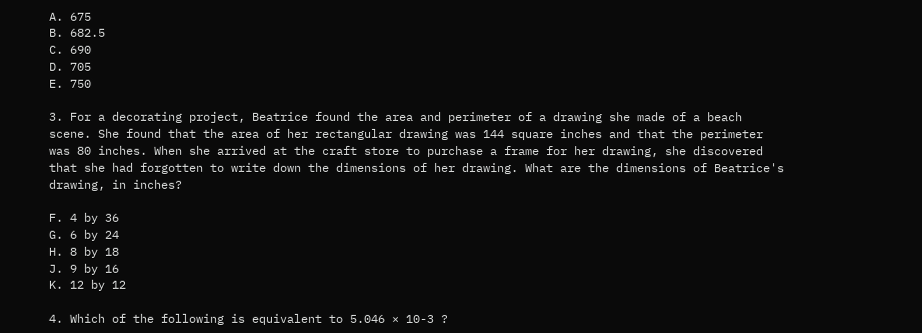A. 675
B. 682.5
C. 690
D. 705
E. 750

3. For a decorating project, Beatrice found the area and perimeter of a drawing she made of a beach scene. She found that the area of her rectangular drawing was 144 square inches and that the perimeter was 80 inches. When she arrived at the craft store to purchase a frame for her drawing, she discovered that she had forgotten to write down the dimensions of her drawing. What are the dimensions of Beatrice's drawing, in inches?

F. 4 by 36
G. 6 by 24
H. 8 by 18
J. 9 by 16
K. 12 by 12

4. Which of the following is equivalent to 5.046 × 10-3 ?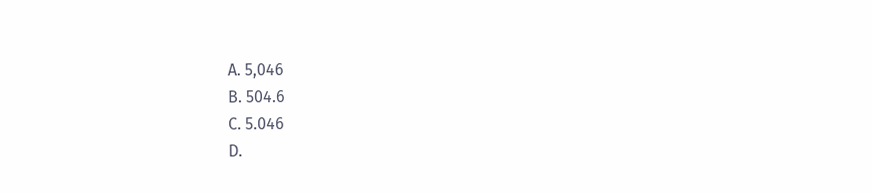A. 5,046
B. 504.6
C. 5.046
D.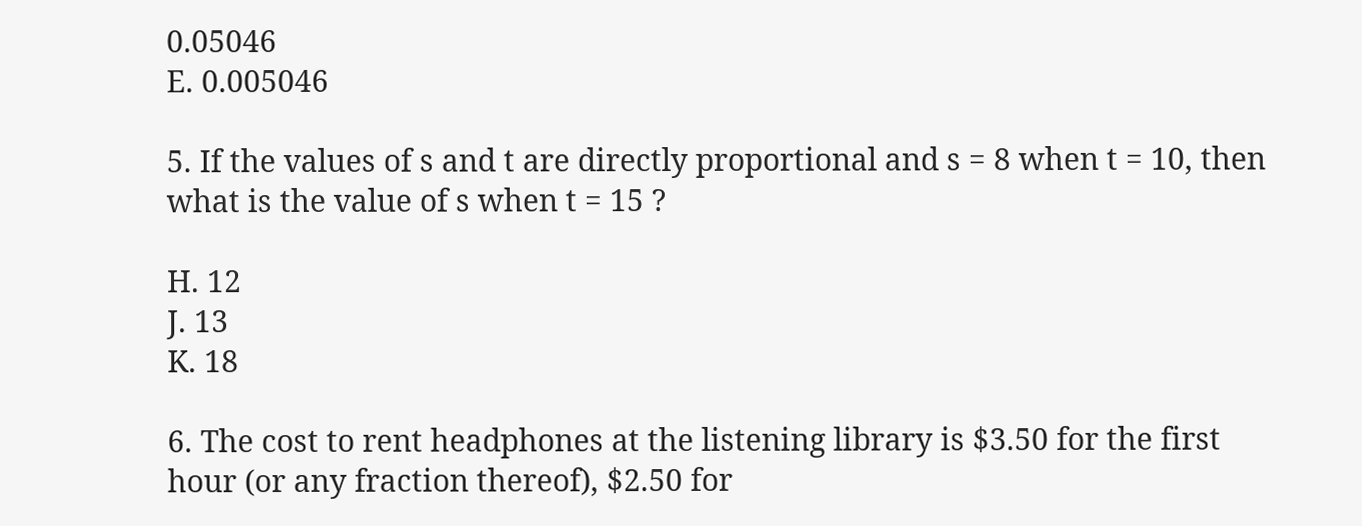0.05046
E. 0.005046

5. If the values of s and t are directly proportional and s = 8 when t = 10, then what is the value of s when t = 15 ?

H. 12
J. 13
K. 18

6. The cost to rent headphones at the listening library is $3.50 for the first hour (or any fraction thereof), $2.50 for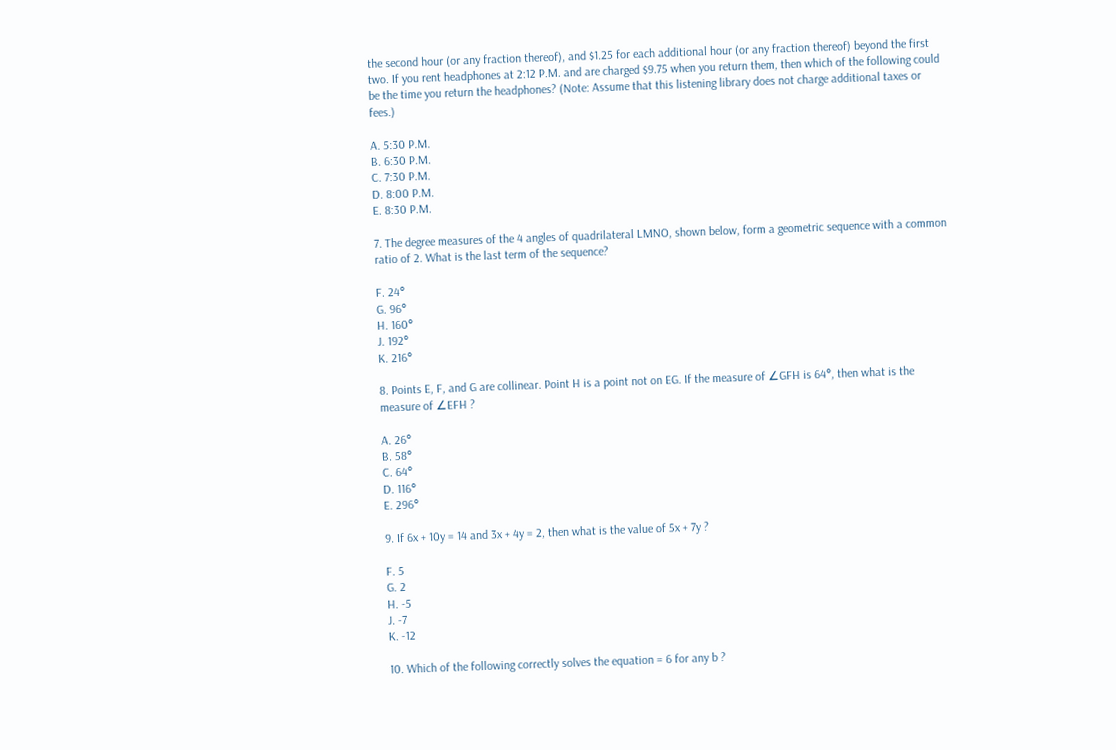the second hour (or any fraction thereof), and $1.25 for each additional hour (or any fraction thereof) beyond the first two. If you rent headphones at 2:12 P.M. and are charged $9.75 when you return them, then which of the following could be the time you return the headphones? (Note: Assume that this listening library does not charge additional taxes or fees.)

A. 5:30 P.M.
B. 6:30 P.M.
C. 7:30 P.M.
D. 8:00 P.M.
E. 8:30 P.M.

7. The degree measures of the 4 angles of quadrilateral LMNO, shown below, form a geometric sequence with a common ratio of 2. What is the last term of the sequence?

F. 24°
G. 96°
H. 160°
J. 192°
K. 216°

8. Points E, F, and G are collinear. Point H is a point not on EG. If the measure of ∠GFH is 64°, then what is the measure of ∠EFH ?

A. 26°
B. 58°
C. 64°
D. 116°
E. 296°

9. If 6x + 10y = 14 and 3x + 4y = 2, then what is the value of 5x + 7y ?

F. 5
G. 2
H. -5
J. -7
K. -12

10. Which of the following correctly solves the equation = 6 for any b ?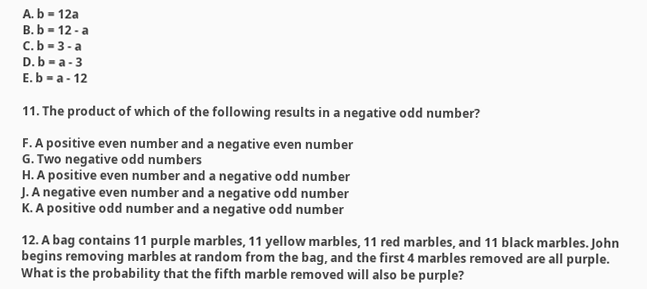A. b = 12a
B. b = 12 - a
C. b = 3 - a
D. b = a - 3
E. b = a - 12

11. The product of which of the following results in a negative odd number?

F. A positive even number and a negative even number
G. Two negative odd numbers
H. A positive even number and a negative odd number
J. A negative even number and a negative odd number
K. A positive odd number and a negative odd number

12. A bag contains 11 purple marbles, 11 yellow marbles, 11 red marbles, and 11 black marbles. John begins removing marbles at random from the bag, and the first 4 marbles removed are all purple. What is the probability that the fifth marble removed will also be purple?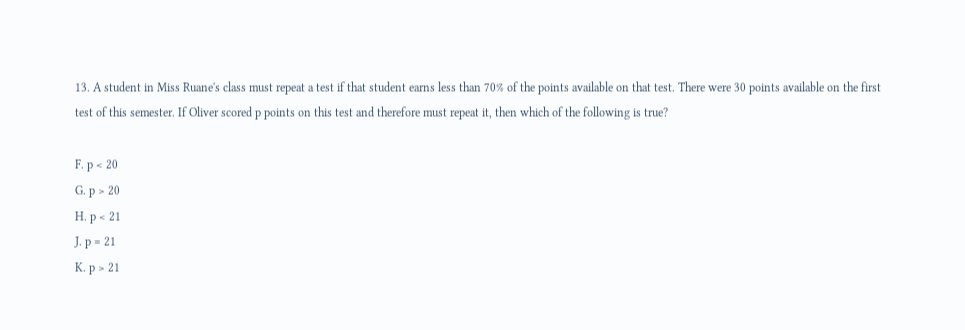13. A student in Miss Ruane's class must repeat a test if that student earns less than 70% of the points available on that test. There were 30 points available on the first test of this semester. If Oliver scored p points on this test and therefore must repeat it, then which of the following is true?

F. p < 20
G. p > 20
H. p < 21
J. p = 21
K. p > 21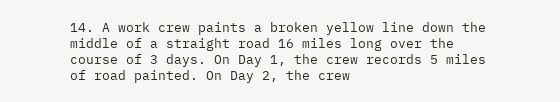14. A work crew paints a broken yellow line down the middle of a straight road 16 miles long over the course of 3 days. On Day 1, the crew records 5 miles of road painted. On Day 2, the crew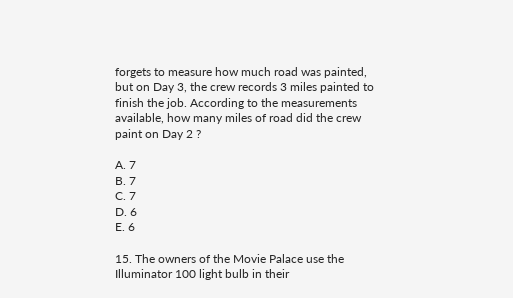forgets to measure how much road was painted, but on Day 3, the crew records 3 miles painted to finish the job. According to the measurements available, how many miles of road did the crew paint on Day 2 ?

A. 7
B. 7
C. 7
D. 6
E. 6

15. The owners of the Movie Palace use the Illuminator 100 light bulb in their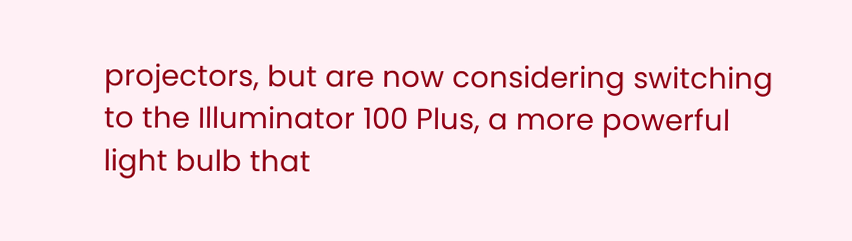projectors, but are now considering switching to the Illuminator 100 Plus, a more powerful light bulb that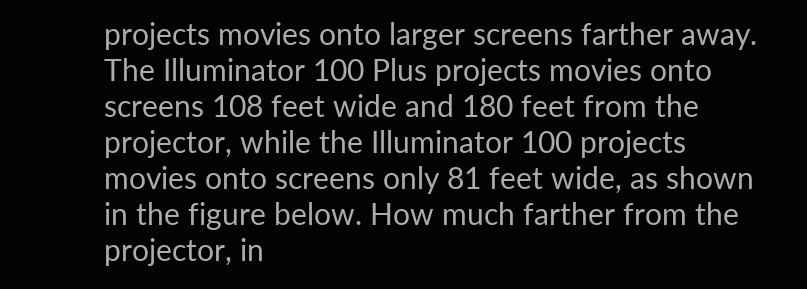projects movies onto larger screens farther away. The Illuminator 100 Plus projects movies onto screens 108 feet wide and 180 feet from the projector, while the Illuminator 100 projects movies onto screens only 81 feet wide, as shown in the figure below. How much farther from the projector, in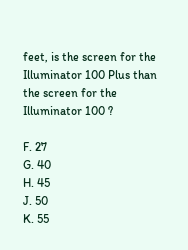feet, is the screen for the Illuminator 100 Plus than the screen for the Illuminator 100 ?

F. 27
G. 40
H. 45
J. 50
K. 55